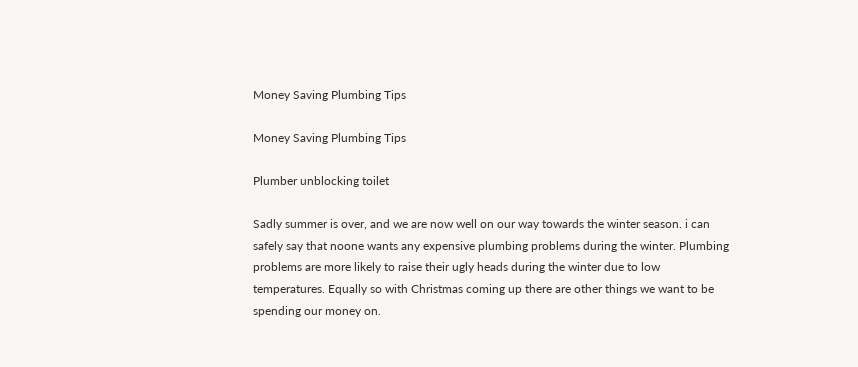Money Saving Plumbing Tips

Money Saving Plumbing Tips

Plumber unblocking toilet

Sadly summer is over, and we are now well on our way towards the winter season. i can safely say that noone wants any expensive plumbing problems during the winter. Plumbing problems are more likely to raise their ugly heads during the winter due to low temperatures. Equally so with Christmas coming up there are other things we want to be spending our money on.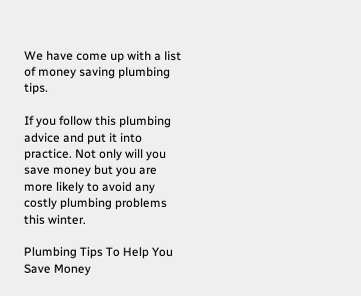We have come up with a list of money saving plumbing tips.

If you follow this plumbing advice and put it into practice. Not only will you save money but you are more likely to avoid any costly plumbing problems this winter.

Plumbing Tips To Help You Save Money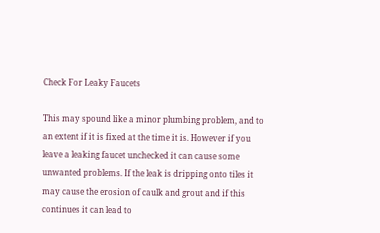Check For Leaky Faucets

This may spound like a minor plumbing problem, and to an extent if it is fixed at the time it is. However if you leave a leaking faucet unchecked it can cause some unwanted problems. If the leak is dripping onto tiles it may cause the erosion of caulk and grout and if this continues it can lead to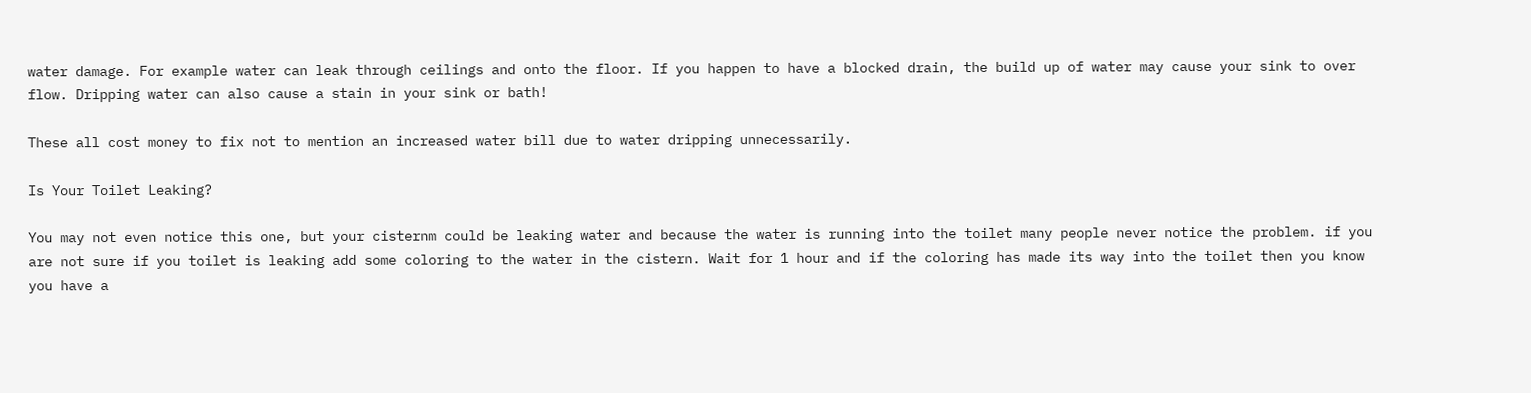water damage. For example water can leak through ceilings and onto the floor. If you happen to have a blocked drain, the build up of water may cause your sink to over flow. Dripping water can also cause a stain in your sink or bath!

These all cost money to fix not to mention an increased water bill due to water dripping unnecessarily.

Is Your Toilet Leaking?

You may not even notice this one, but your cisternm could be leaking water and because the water is running into the toilet many people never notice the problem. if you are not sure if you toilet is leaking add some coloring to the water in the cistern. Wait for 1 hour and if the coloring has made its way into the toilet then you know you have a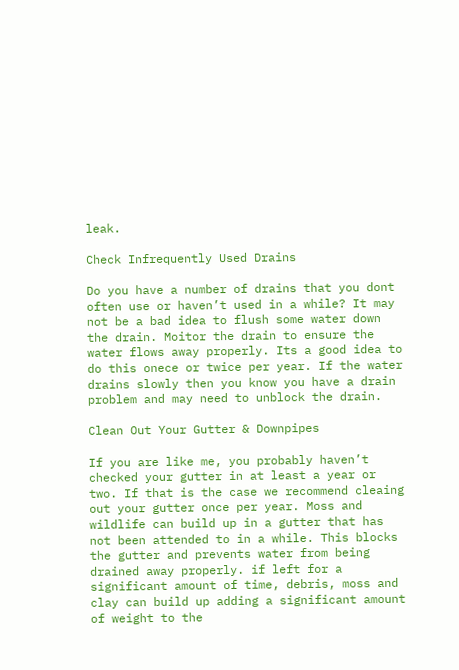leak.

Check Infrequently Used Drains

Do you have a number of drains that you dont often use or haven’t used in a while? It may not be a bad idea to flush some water down the drain. Moitor the drain to ensure the water flows away properly. Its a good idea to do this onece or twice per year. If the water drains slowly then you know you have a drain problem and may need to unblock the drain.

Clean Out Your Gutter & Downpipes

If you are like me, you probably haven’t checked your gutter in at least a year or two. If that is the case we recommend cleaing out your gutter once per year. Moss and wildlife can build up in a gutter that has not been attended to in a while. This blocks the gutter and prevents water from being drained away properly. if left for a significant amount of time, debris, moss and clay can build up adding a significant amount of weight to the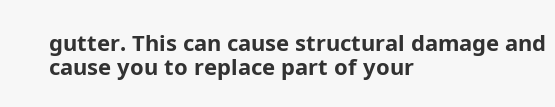gutter. This can cause structural damage and cause you to replace part of your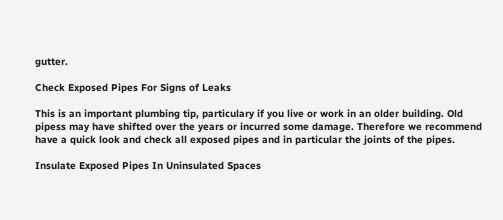gutter.

Check Exposed Pipes For Signs of Leaks

This is an important plumbing tip, particulary if you live or work in an older building. Old pipess may have shifted over the years or incurred some damage. Therefore we recommend have a quick look and check all exposed pipes and in particular the joints of the pipes.

Insulate Exposed Pipes In Uninsulated Spaces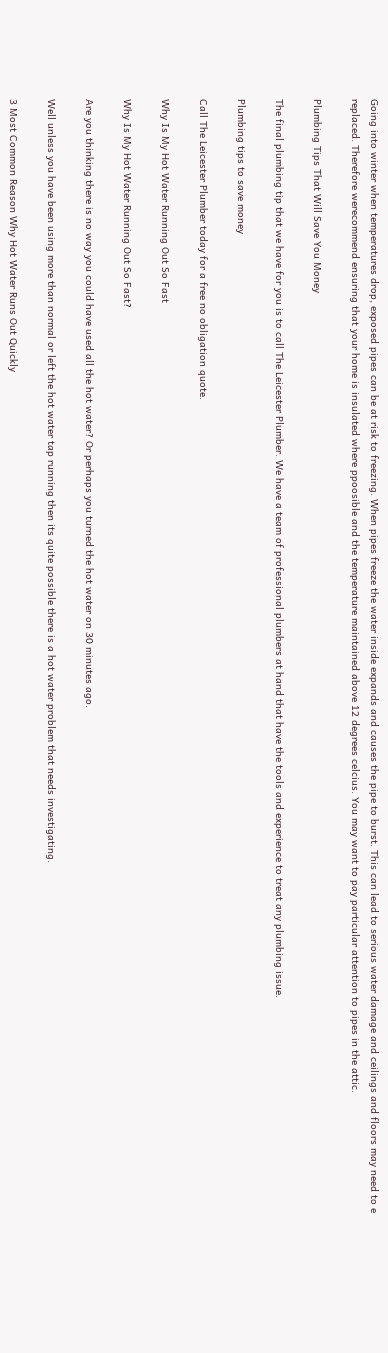Going into winter when temperatures drop, exposed pipes can be at risk to freezing. When pipes freeze the water inside expands and causes the pipe to burst. This can lead to serious water damage and ceilings and floors may need to e replaced. Therefore werecommend ensuring that your home is insulated where ppoosible and the temperature maintained above 12 degrees celcius. You may want to pay particular attention to pipes in the attic.

Plumbing Tips That Will Save You Money

The final plumbing tip that we have for you is to call The Leicester Plumber. We have a team of professional plumbers at hand that have the tools and experience to treat any plumbing issue.

Plumbing tips to save money

Call The Leicester Plumber today for a free no obligation quote.

Why Is My Hot Water Running Out So Fast

Why Is My Hot Water Running Out So Fast?

Are you thinking there is no way you could have used all the hot water? Or perhaps you turned the hot water on 30 minutes ago.

Well unless you have been using more than normal or left the hot water tap running then its quite possible there is a hot water problem that needs investigating.

3 Most Common Reason Why Hot Water Runs Out Quickly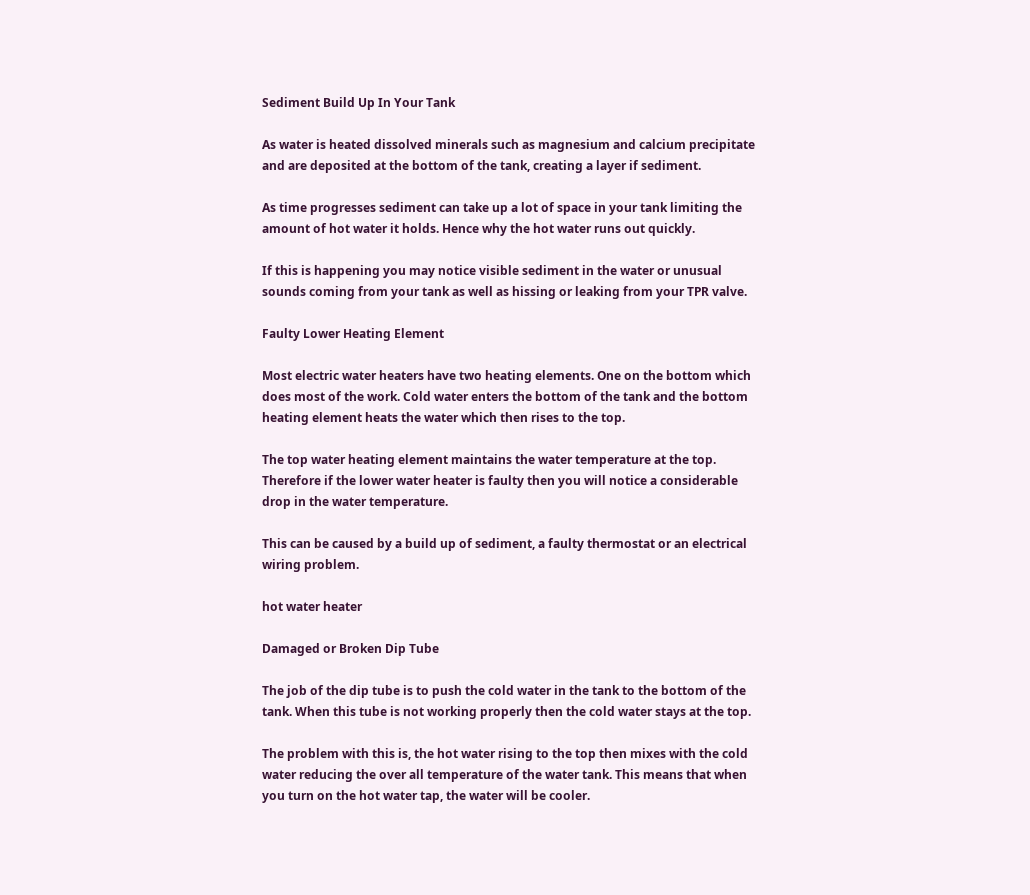Sediment Build Up In Your Tank

As water is heated dissolved minerals such as magnesium and calcium precipitate and are deposited at the bottom of the tank, creating a layer if sediment.

As time progresses sediment can take up a lot of space in your tank limiting the amount of hot water it holds. Hence why the hot water runs out quickly.

If this is happening you may notice visible sediment in the water or unusual sounds coming from your tank as well as hissing or leaking from your TPR valve.

Faulty Lower Heating Element

Most electric water heaters have two heating elements. One on the bottom which does most of the work. Cold water enters the bottom of the tank and the bottom heating element heats the water which then rises to the top.

The top water heating element maintains the water temperature at the top.  Therefore if the lower water heater is faulty then you will notice a considerable drop in the water temperature.

This can be caused by a build up of sediment, a faulty thermostat or an electrical wiring problem.

hot water heater

Damaged or Broken Dip Tube

The job of the dip tube is to push the cold water in the tank to the bottom of the tank. When this tube is not working properly then the cold water stays at the top.

The problem with this is, the hot water rising to the top then mixes with the cold water reducing the over all temperature of the water tank. This means that when you turn on the hot water tap, the water will be cooler.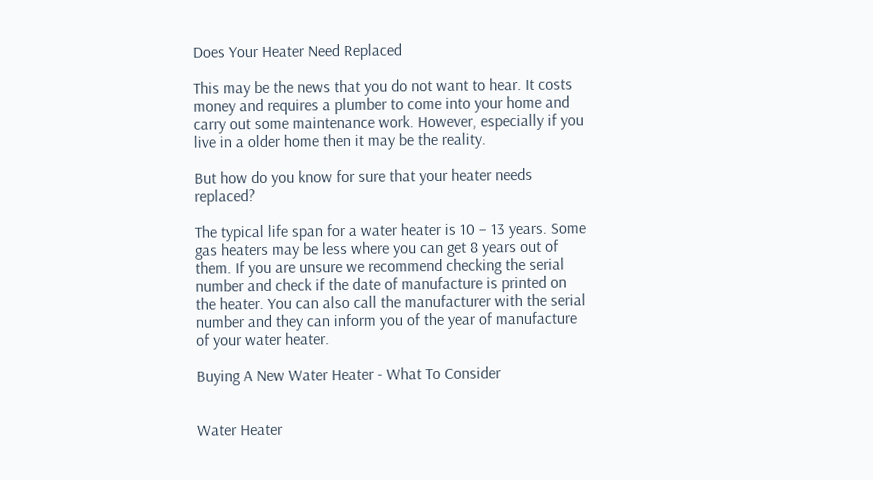Does Your Heater Need Replaced

This may be the news that you do not want to hear. It costs money and requires a plumber to come into your home and carry out some maintenance work. However, especially if you live in a older home then it may be the reality.

But how do you know for sure that your heater needs replaced?

The typical life span for a water heater is 10 – 13 years. Some gas heaters may be less where you can get 8 years out of them. If you are unsure we recommend checking the serial number and check if the date of manufacture is printed on the heater. You can also call the manufacturer with the serial number and they can inform you of the year of manufacture of your water heater.

Buying A New Water Heater - What To Consider


Water Heater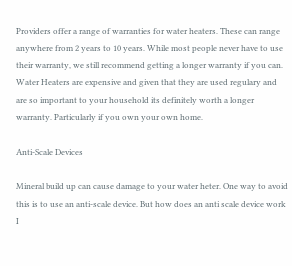Providers offer a range of warranties for water heaters. These can range anywhere from 2 years to 10 years. While most people never have to use their warranty, we still recommend getting a longer warranty if you can. Water Heaters are expensive and given that they are used regulary and are so important to your household its definitely worth a longer warranty. Particularly if you own your own home.

Anti-Scale Devices

Mineral build up can cause damage to your water heter. One way to avoid this is to use an anti-scale device. But how does an anti scale device work I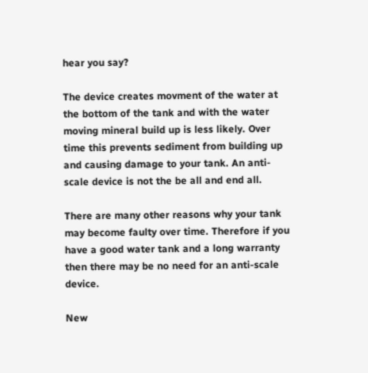hear you say?

The device creates movment of the water at the bottom of the tank and with the water moving mineral build up is less likely. Over time this prevents sediment from building up and causing damage to your tank. An anti-scale device is not the be all and end all.

There are many other reasons why your tank may become faulty over time. Therefore if you have a good water tank and a long warranty then there may be no need for an anti-scale device.

New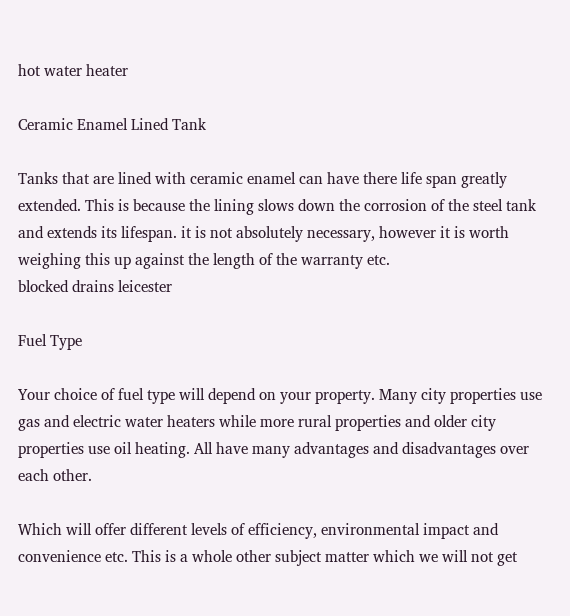hot water heater

Ceramic Enamel Lined Tank

Tanks that are lined with ceramic enamel can have there life span greatly extended. This is because the lining slows down the corrosion of the steel tank and extends its lifespan. it is not absolutely necessary, however it is worth weighing this up against the length of the warranty etc.
blocked drains leicester

Fuel Type

Your choice of fuel type will depend on your property. Many city properties use gas and electric water heaters while more rural properties and older city properties use oil heating. All have many advantages and disadvantages over each other.

Which will offer different levels of efficiency, environmental impact and convenience etc. This is a whole other subject matter which we will not get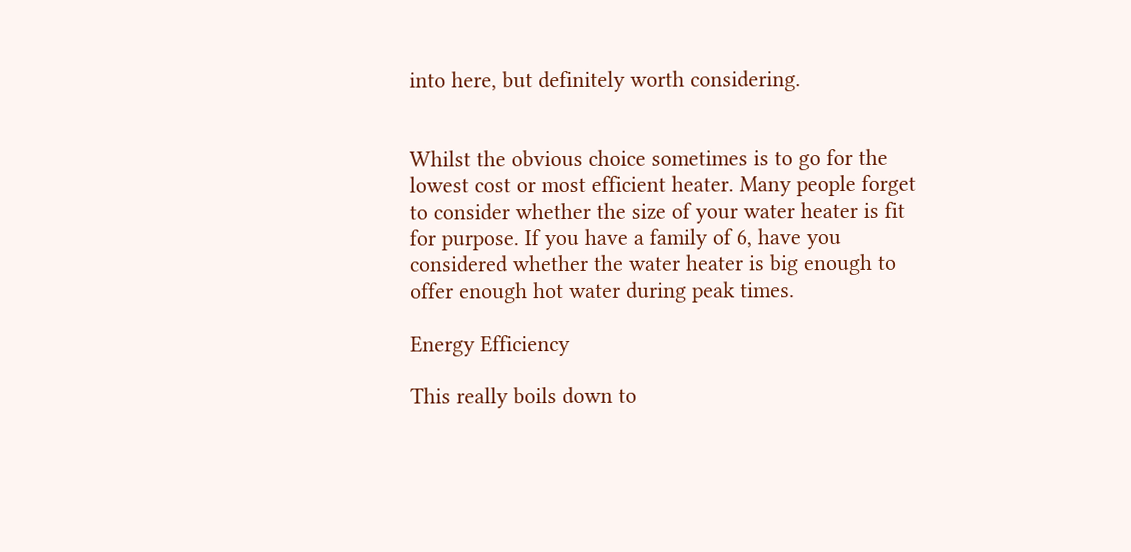into here, but definitely worth considering.


Whilst the obvious choice sometimes is to go for the lowest cost or most efficient heater. Many people forget to consider whether the size of your water heater is fit for purpose. If you have a family of 6, have you considered whether the water heater is big enough to offer enough hot water during peak times.

Energy Efficiency

This really boils down to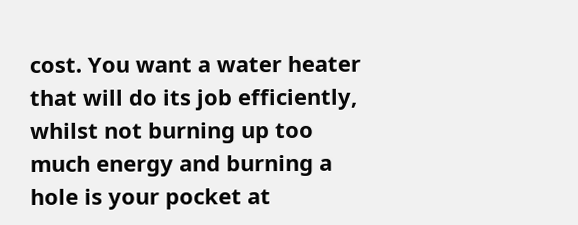cost. You want a water heater that will do its job efficiently, whilst not burning up too much energy and burning a hole is your pocket at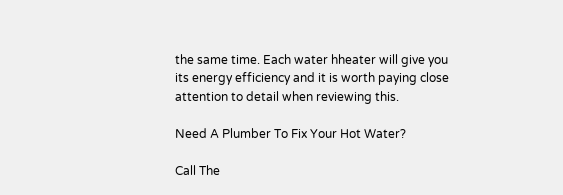the same time. Each water hheater will give you its energy efficiency and it is worth paying close attention to detail when reviewing this.

Need A Plumber To Fix Your Hot Water?

Call The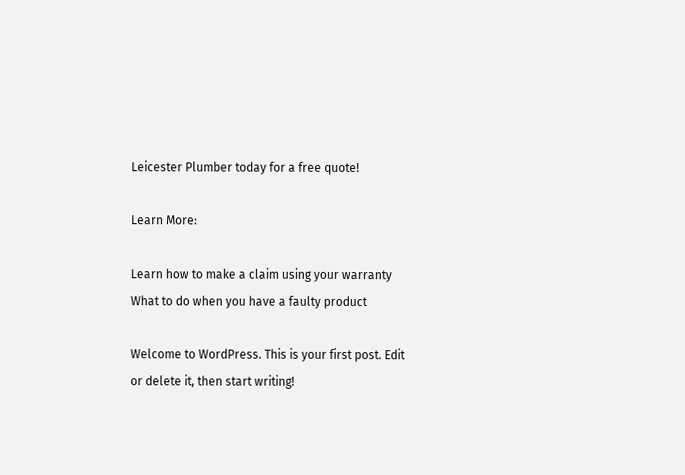Leicester Plumber today for a free quote!

Learn More:

Learn how to make a claim using your warranty
What to do when you have a faulty product

Welcome to WordPress. This is your first post. Edit or delete it, then start writing!